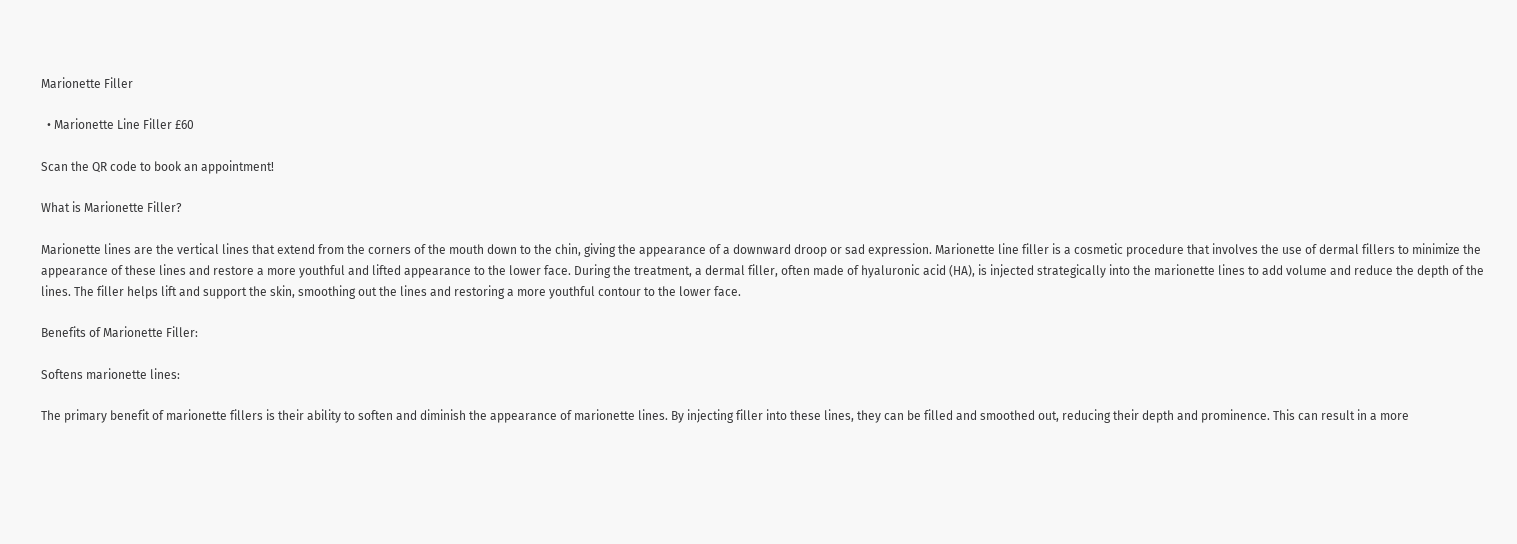Marionette Filler

  • Marionette Line Filler £60

Scan the QR code to book an appointment!

What is Marionette Filler?

Marionette lines are the vertical lines that extend from the corners of the mouth down to the chin, giving the appearance of a downward droop or sad expression. Marionette line filler is a cosmetic procedure that involves the use of dermal fillers to minimize the appearance of these lines and restore a more youthful and lifted appearance to the lower face. During the treatment, a dermal filler, often made of hyaluronic acid (HA), is injected strategically into the marionette lines to add volume and reduce the depth of the lines. The filler helps lift and support the skin, smoothing out the lines and restoring a more youthful contour to the lower face.

Benefits of Marionette Filler:

Softens marionette lines:

The primary benefit of marionette fillers is their ability to soften and diminish the appearance of marionette lines. By injecting filler into these lines, they can be filled and smoothed out, reducing their depth and prominence. This can result in a more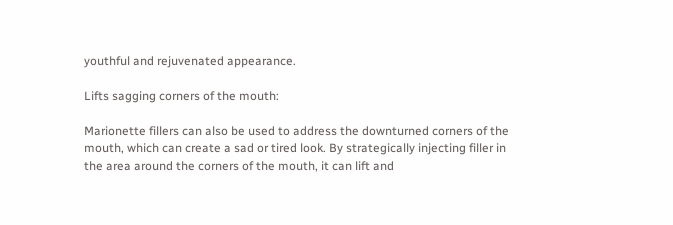youthful and rejuvenated appearance.

Lifts sagging corners of the mouth:

Marionette fillers can also be used to address the downturned corners of the mouth, which can create a sad or tired look. By strategically injecting filler in the area around the corners of the mouth, it can lift and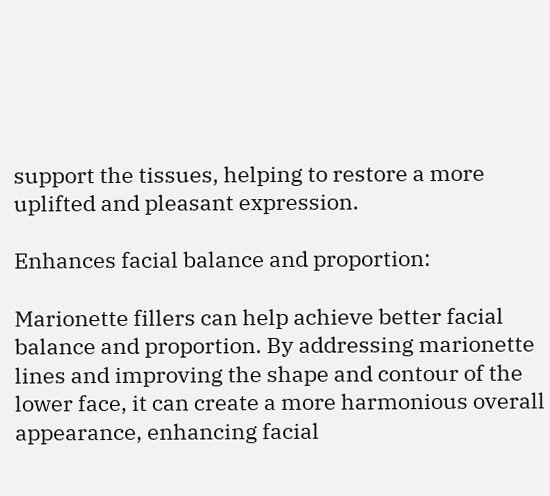support the tissues, helping to restore a more uplifted and pleasant expression.

Enhances facial balance and proportion:

Marionette fillers can help achieve better facial balance and proportion. By addressing marionette lines and improving the shape and contour of the lower face, it can create a more harmonious overall appearance, enhancing facial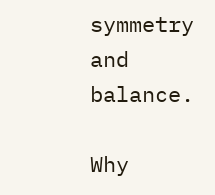symmetry and balance.

Why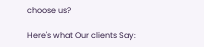choose us?

Here's what Our clients Say: